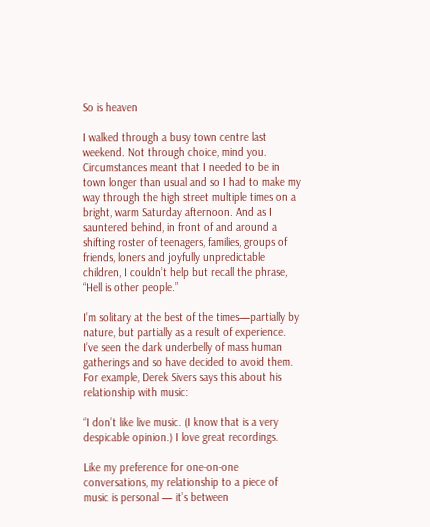So is heaven

I walked through a busy town centre last weekend. Not through choice, mind you. Circumstances meant that I needed to be in town longer than usual and so I had to make my way through the high street multiple times on a bright, warm Saturday afternoon. And as I sauntered behind, in front of and around a shifting roster of teenagers, families, groups of friends, loners and joyfully unpredictable children, I couldn’t help but recall the phrase, “Hell is other people.”

I’m solitary at the best of the times—partially by nature, but partially as a result of experience. I’ve seen the dark underbelly of mass human gatherings and so have decided to avoid them. For example, Derek Sivers says this about his relationship with music:

“I don’t like live music. (I know that is a very despicable opinion.) I love great recordings.

Like my preference for one-on-one conversations, my relationship to a piece of music is personal — it’s between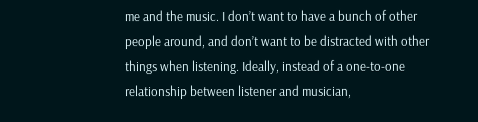me and the music. I don’t want to have a bunch of other people around, and don’t want to be distracted with other things when listening. Ideally, instead of a one-to-one relationship between listener and musician,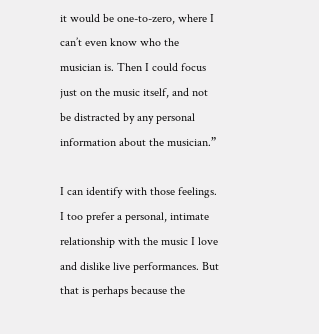it would be one-to-zero, where I can’t even know who the musician is. Then I could focus just on the music itself, and not be distracted by any personal information about the musician.”

I can identify with those feelings. I too prefer a personal, intimate relationship with the music I love and dislike live performances. But that is perhaps because the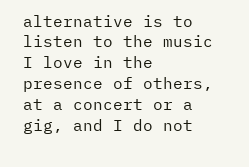alternative is to listen to the music I love in the presence of others, at a concert or a gig, and I do not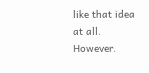like that idea at all. However.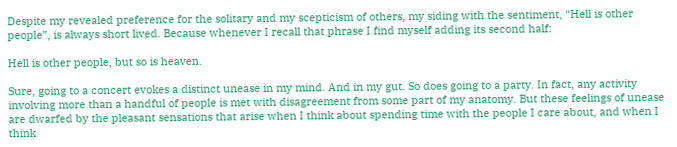Despite my revealed preference for the solitary and my scepticism of others, my siding with the sentiment, “Hell is other people”, is always short lived. Because whenever I recall that phrase I find myself adding its second half:

Hell is other people, but so is heaven.

Sure, going to a concert evokes a distinct unease in my mind. And in my gut. So does going to a party. In fact, any activity involving more than a handful of people is met with disagreement from some part of my anatomy. But these feelings of unease are dwarfed by the pleasant sensations that arise when I think about spending time with the people I care about, and when I think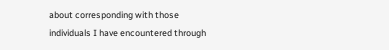about corresponding with those individuals I have encountered through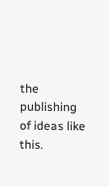the publishing of ideas like this.